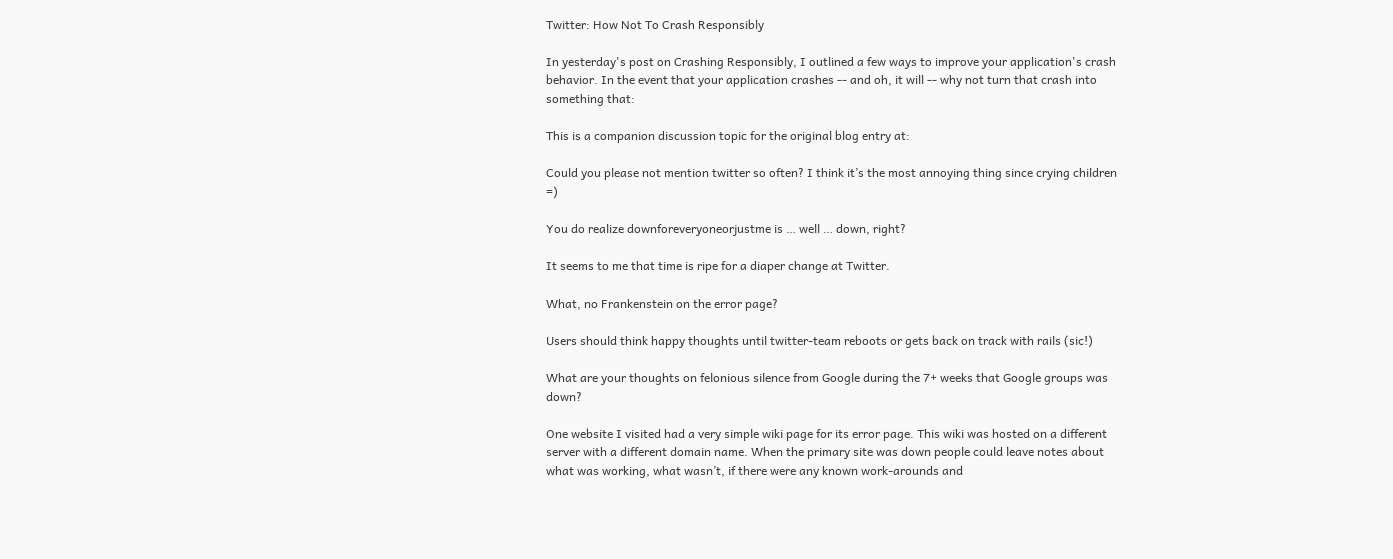Twitter: How Not To Crash Responsibly

In yesterday's post on Crashing Responsibly, I outlined a few ways to improve your application's crash behavior. In the event that your application crashes -- and oh, it will -- why not turn that crash into something that:

This is a companion discussion topic for the original blog entry at:

Could you please not mention twitter so often? I think it’s the most annoying thing since crying children =)

You do realize downforeveryoneorjustme is … well … down, right?

It seems to me that time is ripe for a diaper change at Twitter.

What, no Frankenstein on the error page?

Users should think happy thoughts until twitter-team reboots or gets back on track with rails (sic!)

What are your thoughts on felonious silence from Google during the 7+ weeks that Google groups was down?

One website I visited had a very simple wiki page for its error page. This wiki was hosted on a different server with a different domain name. When the primary site was down people could leave notes about what was working, what wasn’t, if there were any known work-arounds and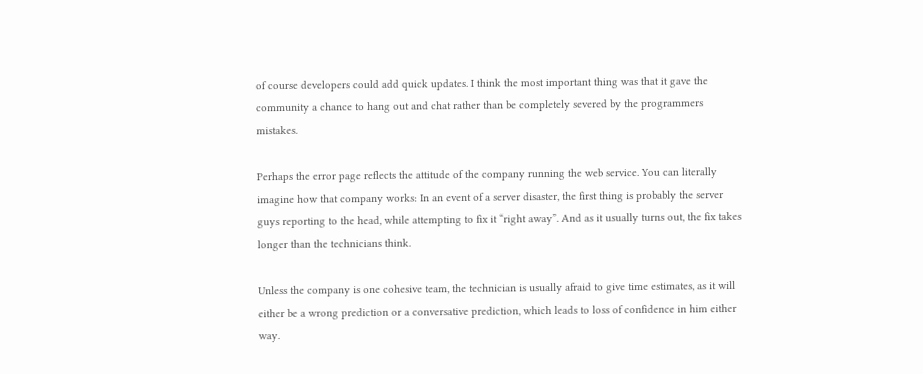of course developers could add quick updates. I think the most important thing was that it gave the community a chance to hang out and chat rather than be completely severed by the programmers mistakes.

Perhaps the error page reflects the attitude of the company running the web service. You can literally imagine how that company works: In an event of a server disaster, the first thing is probably the server guys reporting to the head, while attempting to fix it “right away”. And as it usually turns out, the fix takes longer than the technicians think.

Unless the company is one cohesive team, the technician is usually afraid to give time estimates, as it will either be a wrong prediction or a conversative prediction, which leads to loss of confidence in him either way.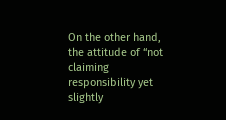On the other hand, the attitude of “not claiming responsibility yet slightly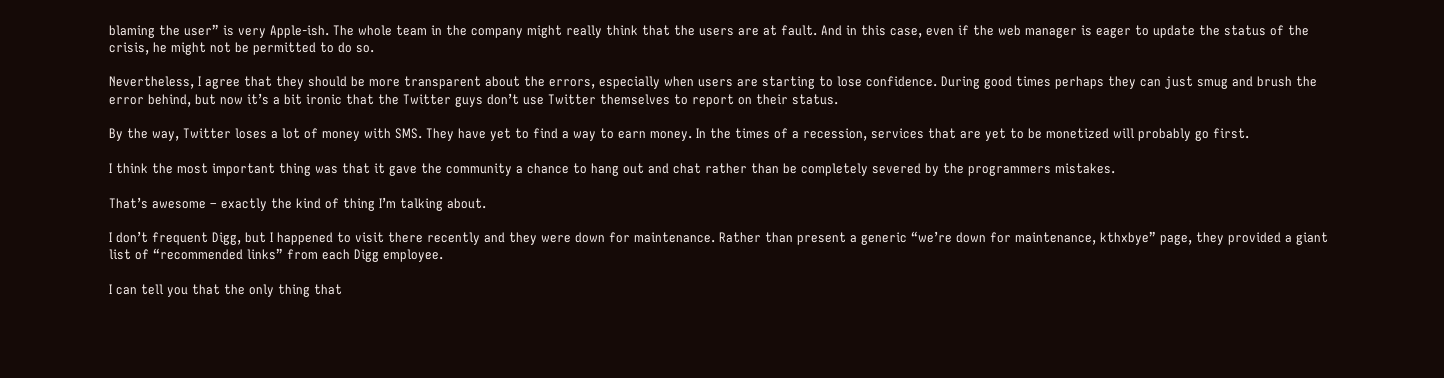blaming the user” is very Apple-ish. The whole team in the company might really think that the users are at fault. And in this case, even if the web manager is eager to update the status of the crisis, he might not be permitted to do so.

Nevertheless, I agree that they should be more transparent about the errors, especially when users are starting to lose confidence. During good times perhaps they can just smug and brush the error behind, but now it’s a bit ironic that the Twitter guys don’t use Twitter themselves to report on their status.

By the way, Twitter loses a lot of money with SMS. They have yet to find a way to earn money. In the times of a recession, services that are yet to be monetized will probably go first.

I think the most important thing was that it gave the community a chance to hang out and chat rather than be completely severed by the programmers mistakes.

That’s awesome – exactly the kind of thing I’m talking about.

I don’t frequent Digg, but I happened to visit there recently and they were down for maintenance. Rather than present a generic “we’re down for maintenance, kthxbye” page, they provided a giant list of “recommended links” from each Digg employee.

I can tell you that the only thing that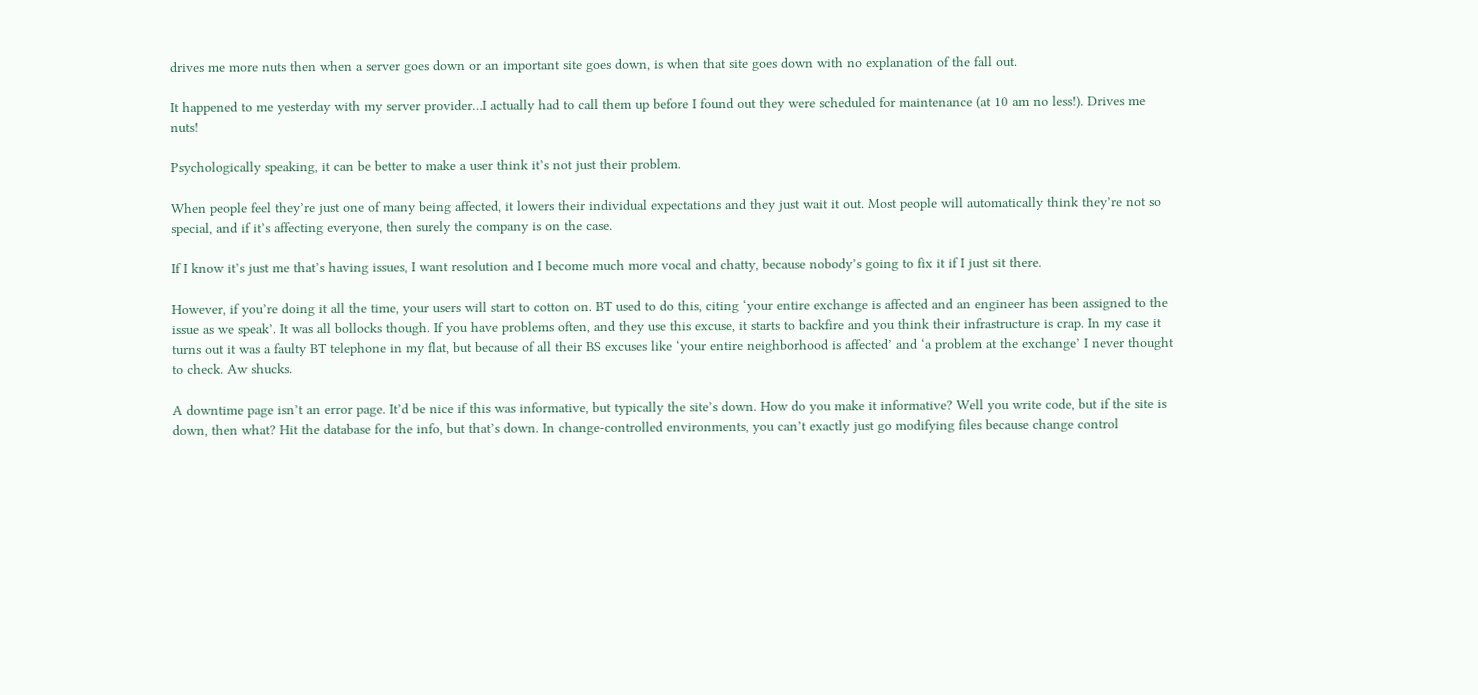drives me more nuts then when a server goes down or an important site goes down, is when that site goes down with no explanation of the fall out.

It happened to me yesterday with my server provider…I actually had to call them up before I found out they were scheduled for maintenance (at 10 am no less!). Drives me nuts!

Psychologically speaking, it can be better to make a user think it’s not just their problem.

When people feel they’re just one of many being affected, it lowers their individual expectations and they just wait it out. Most people will automatically think they’re not so special, and if it’s affecting everyone, then surely the company is on the case.

If I know it’s just me that’s having issues, I want resolution and I become much more vocal and chatty, because nobody’s going to fix it if I just sit there.

However, if you’re doing it all the time, your users will start to cotton on. BT used to do this, citing ‘your entire exchange is affected and an engineer has been assigned to the issue as we speak’. It was all bollocks though. If you have problems often, and they use this excuse, it starts to backfire and you think their infrastructure is crap. In my case it turns out it was a faulty BT telephone in my flat, but because of all their BS excuses like ‘your entire neighborhood is affected’ and ‘a problem at the exchange’ I never thought to check. Aw shucks.

A downtime page isn’t an error page. It’d be nice if this was informative, but typically the site’s down. How do you make it informative? Well you write code, but if the site is down, then what? Hit the database for the info, but that’s down. In change-controlled environments, you can’t exactly just go modifying files because change control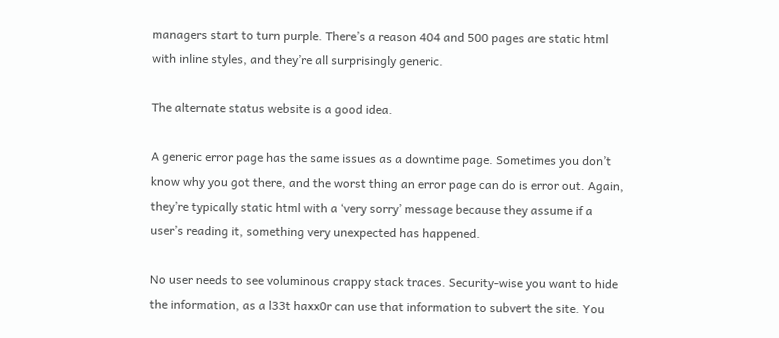managers start to turn purple. There’s a reason 404 and 500 pages are static html with inline styles, and they’re all surprisingly generic.

The alternate status website is a good idea.

A generic error page has the same issues as a downtime page. Sometimes you don’t know why you got there, and the worst thing an error page can do is error out. Again, they’re typically static html with a ‘very sorry’ message because they assume if a user’s reading it, something very unexpected has happened.

No user needs to see voluminous crappy stack traces. Security-wise you want to hide the information, as a l33t haxx0r can use that information to subvert the site. You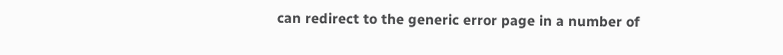can redirect to the generic error page in a number of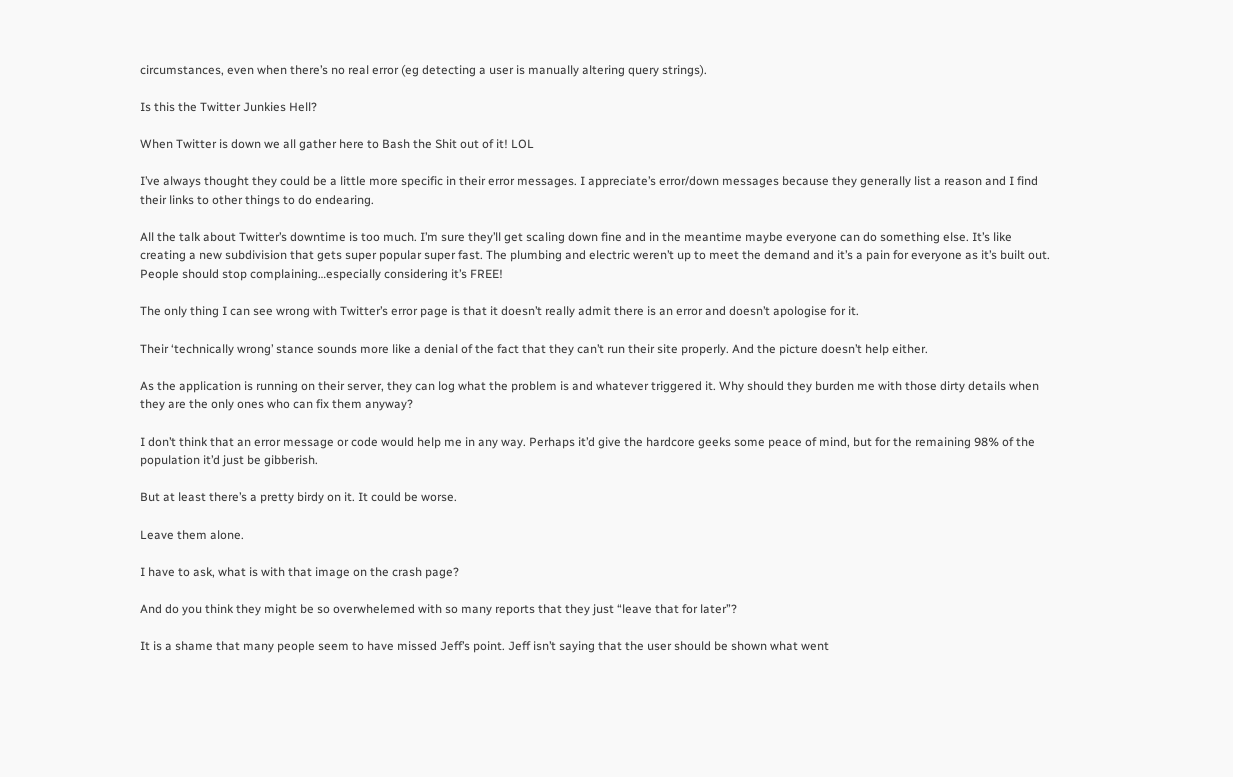circumstances, even when there’s no real error (eg detecting a user is manually altering query strings).

Is this the Twitter Junkies Hell?

When Twitter is down we all gather here to Bash the Shit out of it! LOL

I’ve always thought they could be a little more specific in their error messages. I appreciate’s error/down messages because they generally list a reason and I find their links to other things to do endearing.

All the talk about Twitter’s downtime is too much. I’m sure they’ll get scaling down fine and in the meantime maybe everyone can do something else. It’s like creating a new subdivision that gets super popular super fast. The plumbing and electric weren’t up to meet the demand and it’s a pain for everyone as it’s built out. People should stop complaining…especially considering it’s FREE!

The only thing I can see wrong with Twitter’s error page is that it doesn’t really admit there is an error and doesn’t apologise for it.

Their ‘technically wrong’ stance sounds more like a denial of the fact that they can’t run their site properly. And the picture doesn’t help either.

As the application is running on their server, they can log what the problem is and whatever triggered it. Why should they burden me with those dirty details when they are the only ones who can fix them anyway?

I don’t think that an error message or code would help me in any way. Perhaps it’d give the hardcore geeks some peace of mind, but for the remaining 98% of the population it’d just be gibberish.

But at least there’s a pretty birdy on it. It could be worse.

Leave them alone.

I have to ask, what is with that image on the crash page?

And do you think they might be so overwhelemed with so many reports that they just “leave that for later”?

It is a shame that many people seem to have missed Jeff’s point. Jeff isn’t saying that the user should be shown what went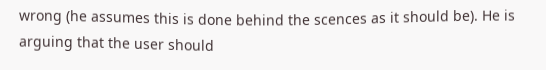wrong (he assumes this is done behind the scences as it should be). He is arguing that the user should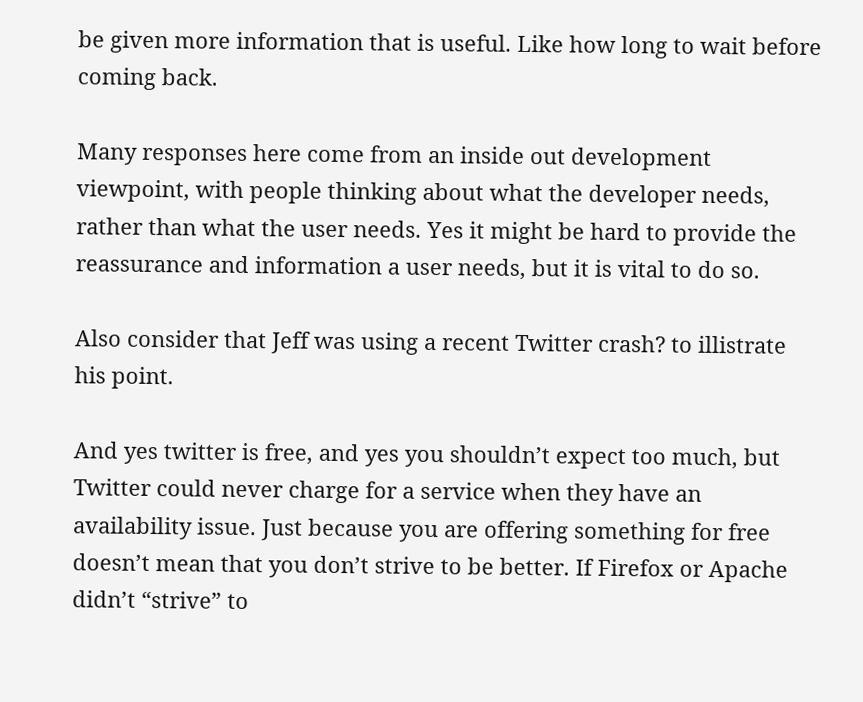be given more information that is useful. Like how long to wait before coming back.

Many responses here come from an inside out development viewpoint, with people thinking about what the developer needs, rather than what the user needs. Yes it might be hard to provide the reassurance and information a user needs, but it is vital to do so.

Also consider that Jeff was using a recent Twitter crash? to illistrate his point.

And yes twitter is free, and yes you shouldn’t expect too much, but Twitter could never charge for a service when they have an availability issue. Just because you are offering something for free doesn’t mean that you don’t strive to be better. If Firefox or Apache didn’t “strive” to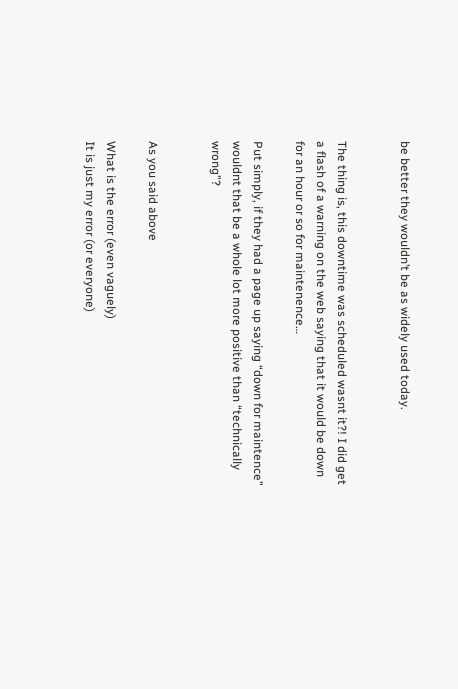be better they wouldn’t be as widely used today.


The thing is, this downtime was scheduled wasnt it?! I did get a flash of a warning on the web saying that it would be down for an hour or so for maintenence…

Put simply, if they had a page up saying “down for maintence” wouldnt that be a whole lot more positive than “technically wrong”?


As you said above

What is the error (even vaguely)
It is just my error (or everyone)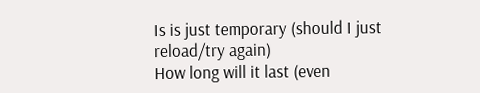Is is just temporary (should I just reload/try again)
How long will it last (even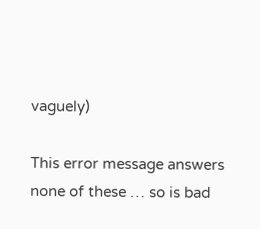vaguely)

This error message answers none of these … so is bad